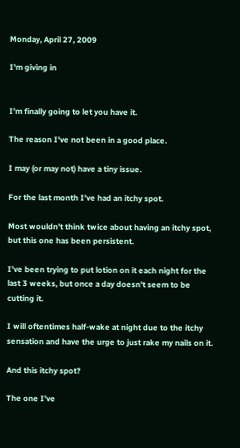Monday, April 27, 2009

I'm giving in


I'm finally going to let you have it.

The reason I've not been in a good place.

I may (or may not) have a tiny issue.

For the last month I've had an itchy spot.

Most wouldn't think twice about having an itchy spot, but this one has been persistent.

I've been trying to put lotion on it each night for the last 3 weeks, but once a day doesn't seem to be cutting it.

I will oftentimes half-wake at night due to the itchy sensation and have the urge to just rake my nails on it.

And this itchy spot?

The one I've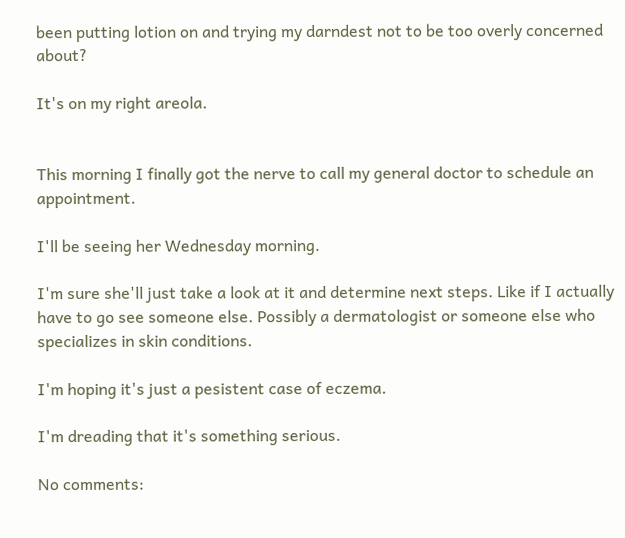been putting lotion on and trying my darndest not to be too overly concerned about?

It's on my right areola.


This morning I finally got the nerve to call my general doctor to schedule an appointment.

I'll be seeing her Wednesday morning.

I'm sure she'll just take a look at it and determine next steps. Like if I actually have to go see someone else. Possibly a dermatologist or someone else who specializes in skin conditions.

I'm hoping it's just a pesistent case of eczema.

I'm dreading that it's something serious.

No comments: